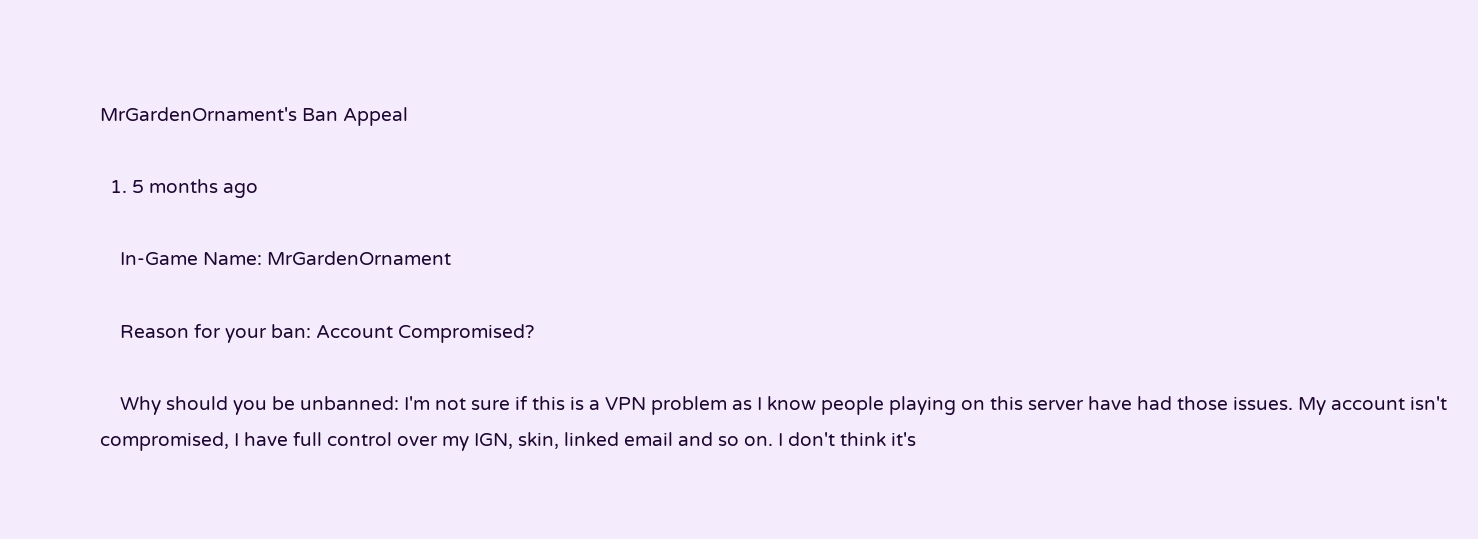MrGardenOrnament's Ban Appeal

  1. 5 months ago

    In-Game Name: MrGardenOrnament

    Reason for your ban: Account Compromised?

    Why should you be unbanned: I'm not sure if this is a VPN problem as I know people playing on this server have had those issues. My account isn't compromised, I have full control over my IGN, skin, linked email and so on. I don't think it's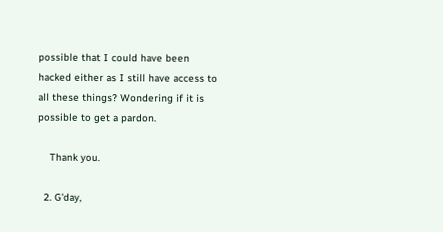possible that I could have been hacked either as I still have access to all these things? Wondering if it is possible to get a pardon.

    Thank you.

  2. G'day,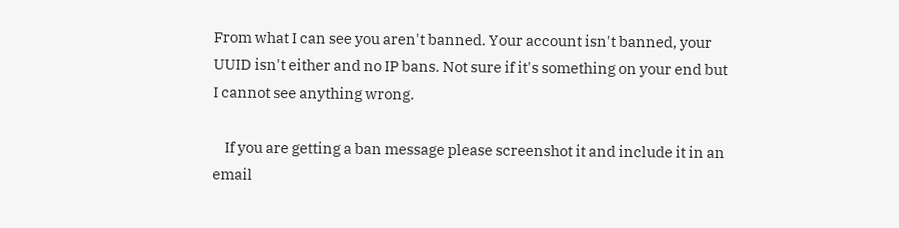From what I can see you aren't banned. Your account isn't banned, your UUID isn't either and no IP bans. Not sure if it's something on your end but I cannot see anything wrong.

    If you are getting a ban message please screenshot it and include it in an email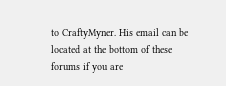to CraftyMyner. His email can be located at the bottom of these forums if you are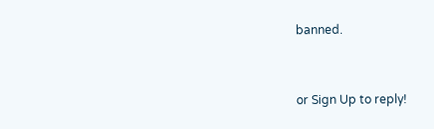banned.


or Sign Up to reply!